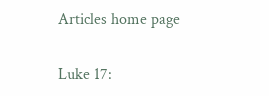Articles home page

Luke 17: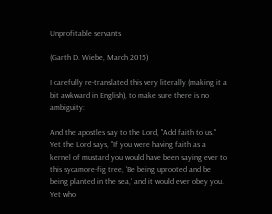Unprofitable servants

(Garth D. Wiebe, March 2015)

I carefully re-translated this very literally (making it a bit awkward in English), to make sure there is no ambiguity:

And the apostles say to the Lord, "Add faith to us." Yet the Lord says, "If you were having faith as a kernel of mustard you would have been saying ever to this sycamore-fig tree, 'Be being uprooted and be being planted in the sea,' and it would ever obey you. Yet who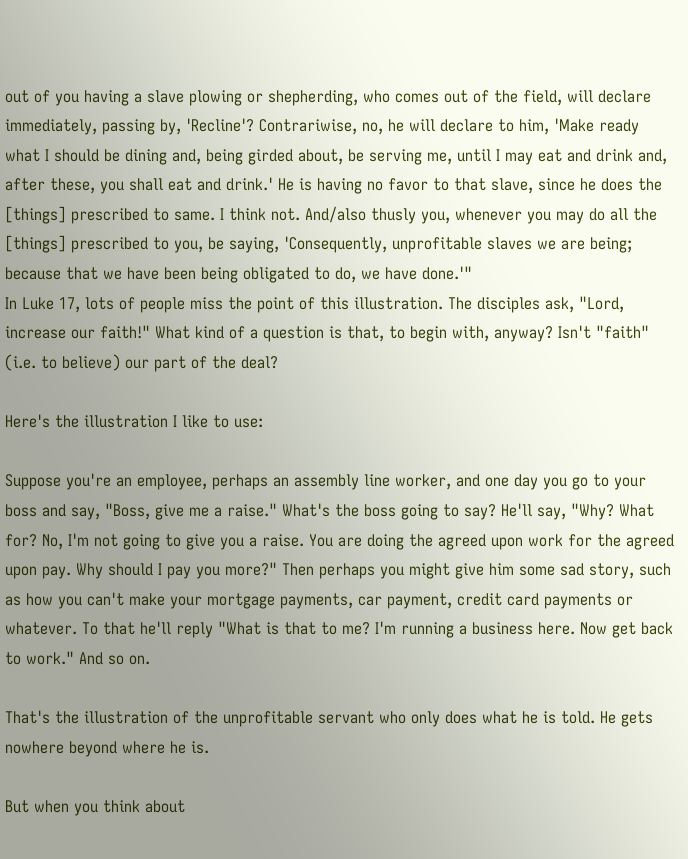out of you having a slave plowing or shepherding, who comes out of the field, will declare immediately, passing by, 'Recline'? Contrariwise, no, he will declare to him, 'Make ready what I should be dining and, being girded about, be serving me, until I may eat and drink and, after these, you shall eat and drink.' He is having no favor to that slave, since he does the [things] prescribed to same. I think not. And/also thusly you, whenever you may do all the [things] prescribed to you, be saying, 'Consequently, unprofitable slaves we are being; because that we have been being obligated to do, we have done.'"
In Luke 17, lots of people miss the point of this illustration. The disciples ask, "Lord, increase our faith!" What kind of a question is that, to begin with, anyway? Isn't "faith" (i.e. to believe) our part of the deal?

Here's the illustration I like to use:

Suppose you're an employee, perhaps an assembly line worker, and one day you go to your boss and say, "Boss, give me a raise." What's the boss going to say? He'll say, "Why? What for? No, I'm not going to give you a raise. You are doing the agreed upon work for the agreed upon pay. Why should I pay you more?" Then perhaps you might give him some sad story, such as how you can't make your mortgage payments, car payment, credit card payments or whatever. To that he'll reply "What is that to me? I'm running a business here. Now get back to work." And so on.

That's the illustration of the unprofitable servant who only does what he is told. He gets nowhere beyond where he is.

But when you think about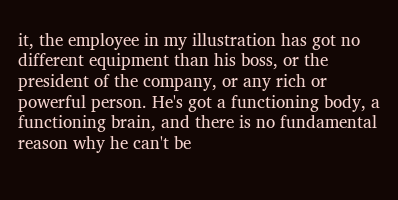it, the employee in my illustration has got no different equipment than his boss, or the president of the company, or any rich or powerful person. He's got a functioning body, a functioning brain, and there is no fundamental reason why he can't be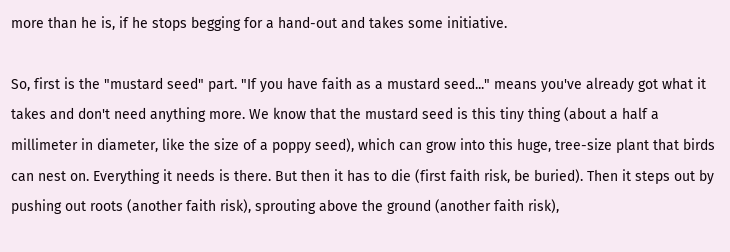more than he is, if he stops begging for a hand-out and takes some initiative.

So, first is the "mustard seed" part. "If you have faith as a mustard seed..." means you've already got what it takes and don't need anything more. We know that the mustard seed is this tiny thing (about a half a millimeter in diameter, like the size of a poppy seed), which can grow into this huge, tree-size plant that birds can nest on. Everything it needs is there. But then it has to die (first faith risk, be buried). Then it steps out by pushing out roots (another faith risk), sprouting above the ground (another faith risk),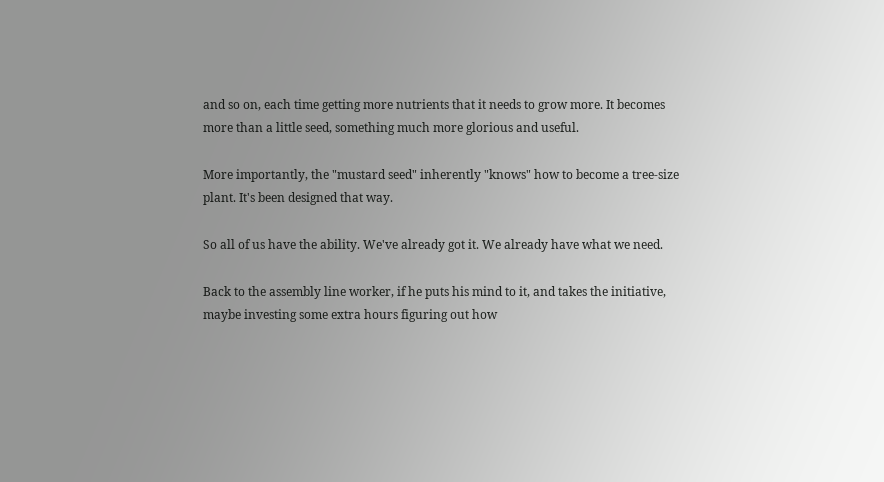and so on, each time getting more nutrients that it needs to grow more. It becomes more than a little seed, something much more glorious and useful.

More importantly, the "mustard seed" inherently "knows" how to become a tree-size plant. It's been designed that way.

So all of us have the ability. We've already got it. We already have what we need.

Back to the assembly line worker, if he puts his mind to it, and takes the initiative, maybe investing some extra hours figuring out how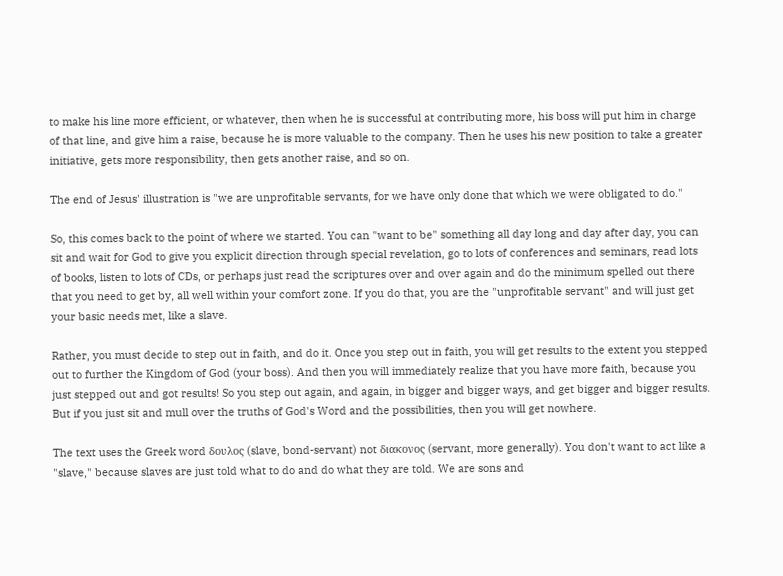to make his line more efficient, or whatever, then when he is successful at contributing more, his boss will put him in charge of that line, and give him a raise, because he is more valuable to the company. Then he uses his new position to take a greater initiative, gets more responsibility, then gets another raise, and so on.

The end of Jesus' illustration is "we are unprofitable servants, for we have only done that which we were obligated to do."

So, this comes back to the point of where we started. You can "want to be" something all day long and day after day, you can sit and wait for God to give you explicit direction through special revelation, go to lots of conferences and seminars, read lots of books, listen to lots of CDs, or perhaps just read the scriptures over and over again and do the minimum spelled out there that you need to get by, all well within your comfort zone. If you do that, you are the "unprofitable servant" and will just get your basic needs met, like a slave.

Rather, you must decide to step out in faith, and do it. Once you step out in faith, you will get results to the extent you stepped out to further the Kingdom of God (your boss). And then you will immediately realize that you have more faith, because you just stepped out and got results! So you step out again, and again, in bigger and bigger ways, and get bigger and bigger results. But if you just sit and mull over the truths of God's Word and the possibilities, then you will get nowhere.

The text uses the Greek word δουλος (slave, bond-servant) not διακονος (servant, more generally). You don't want to act like a "slave," because slaves are just told what to do and do what they are told. We are sons and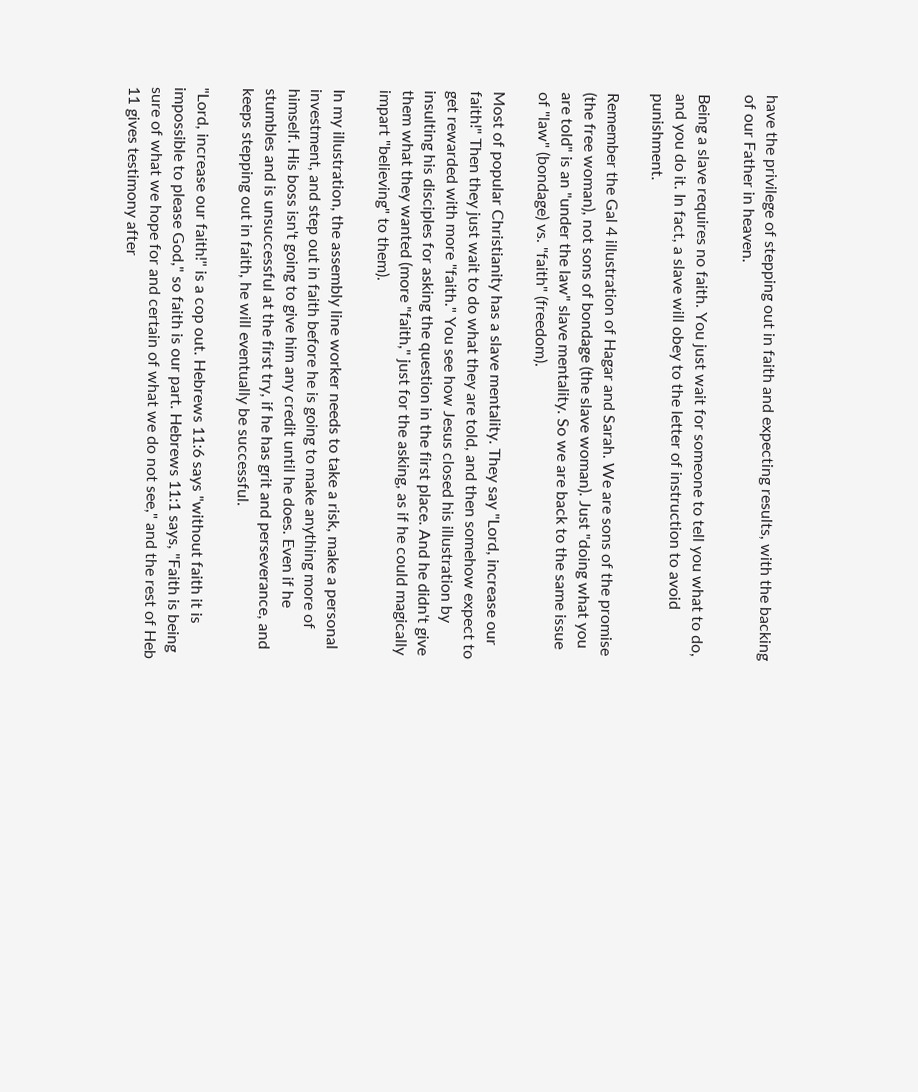have the privilege of stepping out in faith and expecting results, with the backing of our Father in heaven.

Being a slave requires no faith. You just wait for someone to tell you what to do, and you do it. In fact, a slave will obey to the letter of instruction to avoid punishment.

Remember the Gal 4 illustration of Hagar and Sarah. We are sons of the promise (the free woman), not sons of bondage (the slave woman). Just "doing what you are told" is an "under the law" slave mentality. So we are back to the same issue of "law" (bondage) vs. "faith" (freedom).

Most of popular Christianity has a slave mentality. They say "Lord, increase our faith!" Then they just wait to do what they are told, and then somehow expect to get rewarded with more "faith." You see how Jesus closed his illustration by insulting his disciples for asking the question in the first place. And he didn't give them what they wanted (more "faith," just for the asking, as if he could magically impart "believing" to them).

In my illustration, the assembly line worker needs to take a risk, make a personal investment, and step out in faith before he is going to make anything more of himself. His boss isn't going to give him any credit until he does. Even if he stumbles and is unsuccessful at the first try, if he has grit and perseverance, and keeps stepping out in faith, he will eventually be successful.

"Lord, increase our faith!" is a cop out. Hebrews 11:6 says "without faith it is impossible to please God," so faith is our part. Hebrews 11:1 says, "Faith is being sure of what we hope for and certain of what we do not see," and the rest of Heb 11 gives testimony after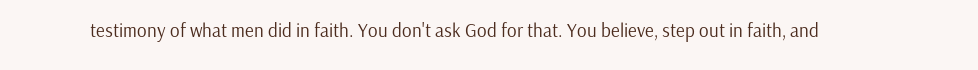testimony of what men did in faith. You don't ask God for that. You believe, step out in faith, and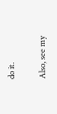do it.

Also, see my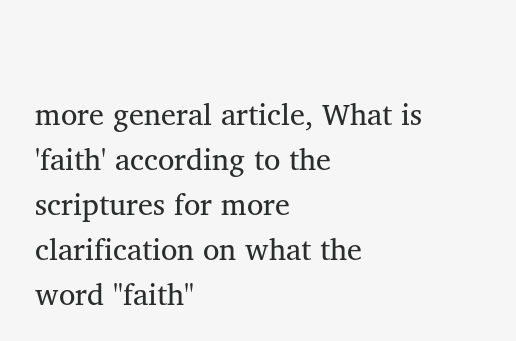more general article, What is 'faith' according to the scriptures for more clarification on what the word "faith"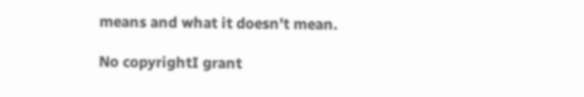means and what it doesn't mean.

No copyrightI grant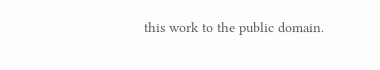this work to the public domain.